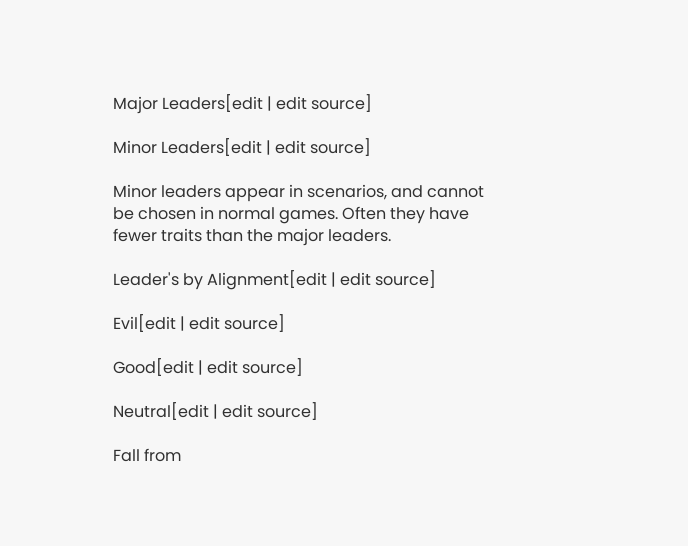Major Leaders[edit | edit source]

Minor Leaders[edit | edit source]

Minor leaders appear in scenarios, and cannot be chosen in normal games. Often they have fewer traits than the major leaders.

Leader's by Alignment[edit | edit source]

Evil[edit | edit source]

Good[edit | edit source]

Neutral[edit | edit source]

Fall from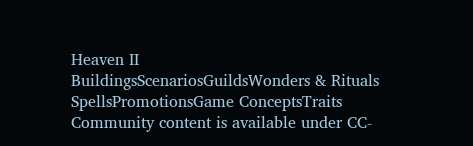Heaven II
BuildingsScenariosGuildsWonders & Rituals
SpellsPromotionsGame ConceptsTraits
Community content is available under CC-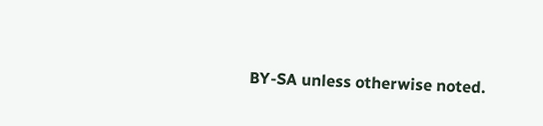BY-SA unless otherwise noted.